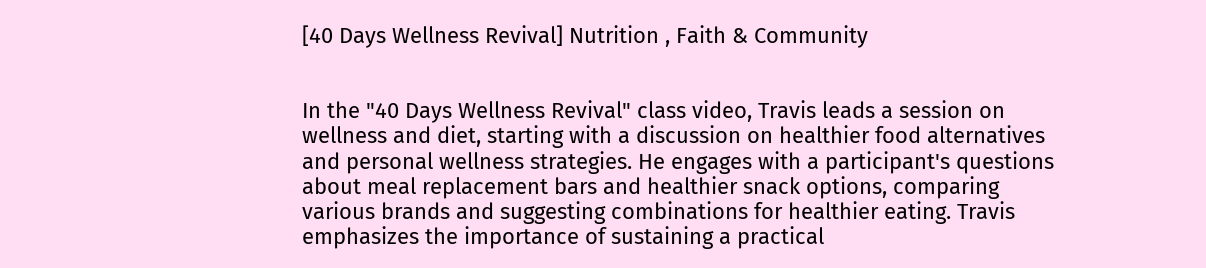[40 Days Wellness Revival] Nutrition , Faith & Community


In the "40 Days Wellness Revival" class video, Travis leads a session on wellness and diet, starting with a discussion on healthier food alternatives and personal wellness strategies. He engages with a participant's questions about meal replacement bars and healthier snack options, comparing various brands and suggesting combinations for healthier eating. Travis emphasizes the importance of sustaining a practical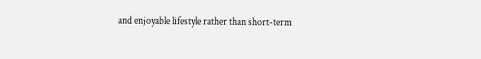and enjoyable lifestyle rather than short-term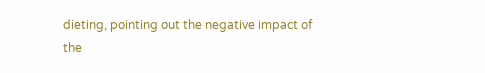dieting, pointing out the negative impact of the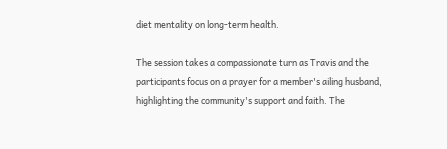diet mentality on long-term health.

The session takes a compassionate turn as Travis and the participants focus on a prayer for a member's ailing husband, highlighting the community's support and faith. The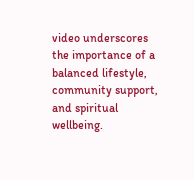video underscores the importance of a balanced lifestyle, community support, and spiritual wellbeing.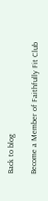Back to blog

Become a Member of Faithfully Fit Club